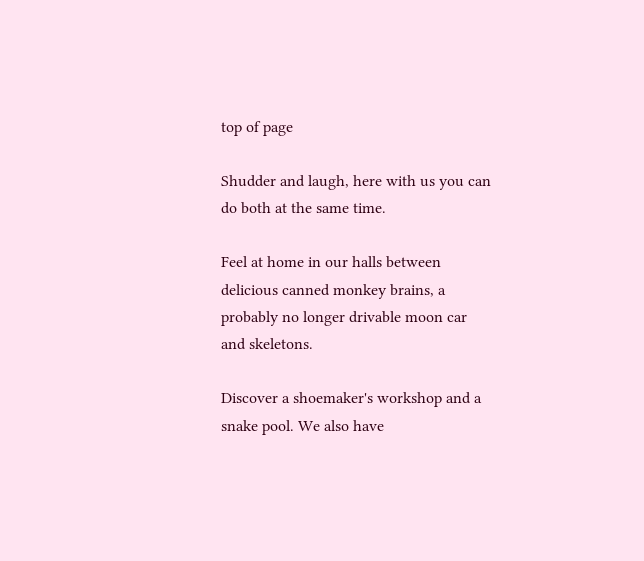top of page

Shudder and laugh, here with us you can do both at the same time.

Feel at home in our halls between delicious canned monkey brains, a probably no longer drivable moon car and skeletons.

Discover a shoemaker's workshop and a snake pool. We also have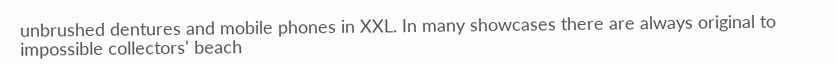unbrushed dentures and mobile phones in XXL. In many showcases there are always original to impossible collectors' beach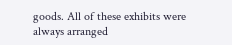goods. All of these exhibits were always arranged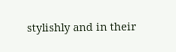stylishly and in their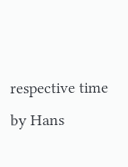respective time by Hans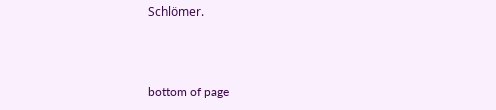Schlömer.



bottom of page